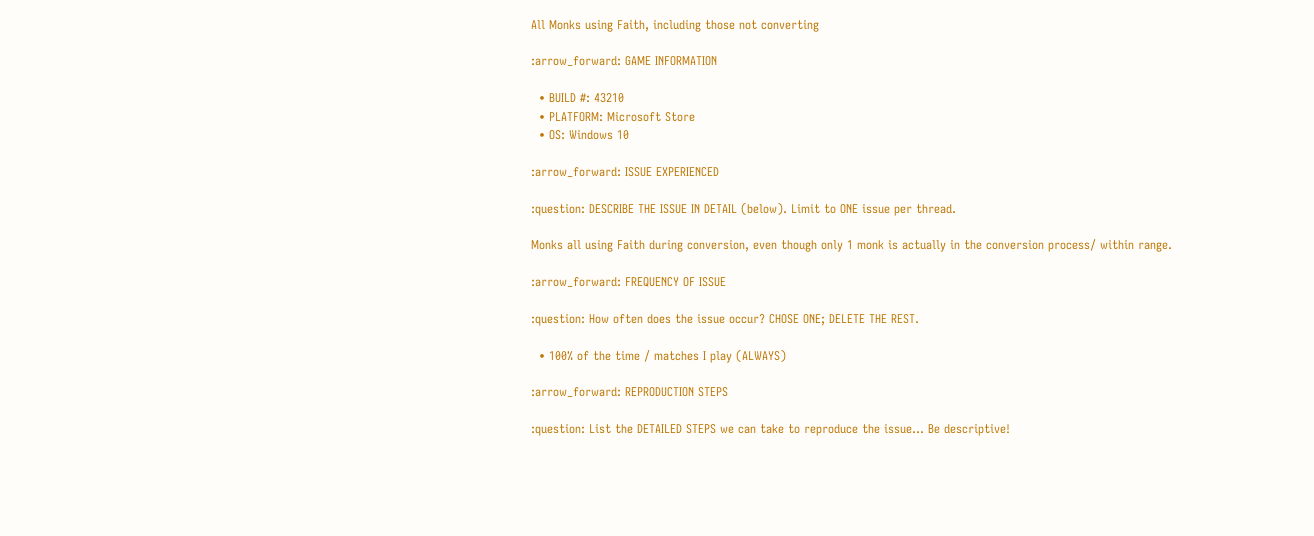All Monks using Faith, including those not converting

:arrow_forward: GAME INFORMATION

  • BUILD #: 43210
  • PLATFORM: Microsoft Store
  • OS: Windows 10

:arrow_forward: ISSUE EXPERIENCED

:question: DESCRIBE THE ISSUE IN DETAIL (below). Limit to ONE issue per thread.

Monks all using Faith during conversion, even though only 1 monk is actually in the conversion process/ within range.

:arrow_forward: FREQUENCY OF ISSUE

:question: How often does the issue occur? CHOSE ONE; DELETE THE REST.

  • 100% of the time / matches I play (ALWAYS)

:arrow_forward: REPRODUCTION STEPS

:question: List the DETAILED STEPS we can take to reproduce the issue… Be descriptive!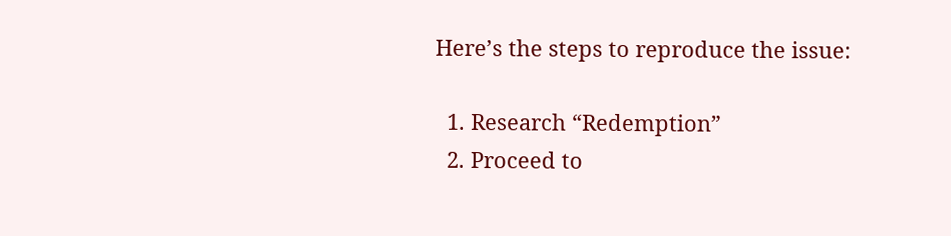Here’s the steps to reproduce the issue:

  1. Research “Redemption”
  2. Proceed to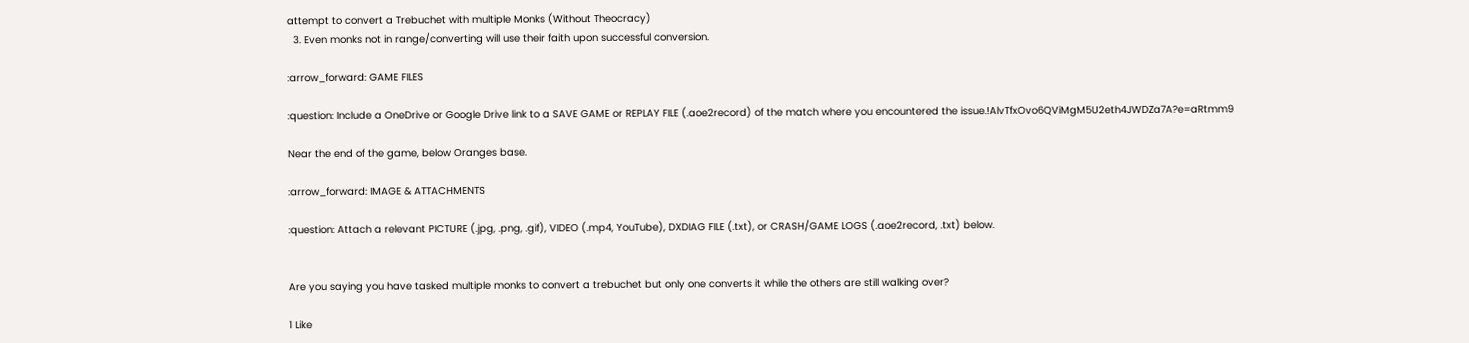attempt to convert a Trebuchet with multiple Monks (Without Theocracy)
  3. Even monks not in range/converting will use their faith upon successful conversion.

:arrow_forward: GAME FILES

:question: Include a OneDrive or Google Drive link to a SAVE GAME or REPLAY FILE (.aoe2record) of the match where you encountered the issue.!AlvTfxOvo6QViMgM5U2eth4JWDZa7A?e=aRtmm9

Near the end of the game, below Oranges base.

:arrow_forward: IMAGE & ATTACHMENTS

:question: Attach a relevant PICTURE (.jpg, .png, .gif), VIDEO (.mp4, YouTube), DXDIAG FILE (.txt), or CRASH/GAME LOGS (.aoe2record, .txt) below.


Are you saying you have tasked multiple monks to convert a trebuchet but only one converts it while the others are still walking over?

1 Like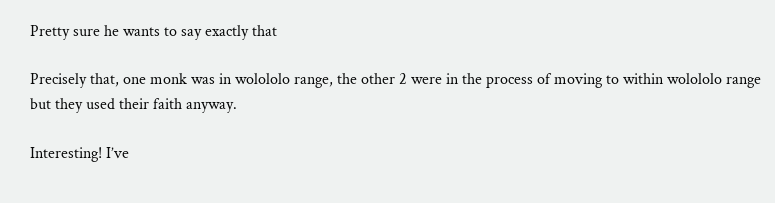Pretty sure he wants to say exactly that

Precisely that, one monk was in wolololo range, the other 2 were in the process of moving to within wolololo range but they used their faith anyway.

Interesting! I’ve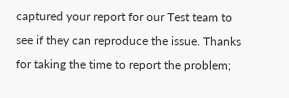captured your report for our Test team to see if they can reproduce the issue. Thanks for taking the time to report the problem;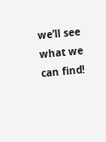we’ll see what we can find!